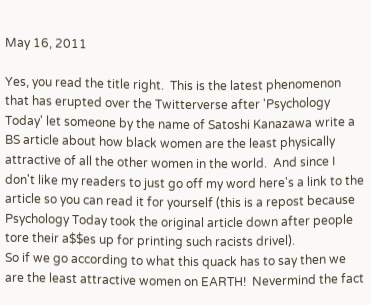May 16, 2011

Yes, you read the title right.  This is the latest phenomenon that has erupted over the Twitterverse after 'Psychology Today' let someone by the name of Satoshi Kanazawa write a BS article about how black women are the least physically attractive of all the other women in the world.  And since I don't like my readers to just go off my word here's a link to the article so you can read it for yourself (this is a repost because Psychology Today took the original article down after people tore their a$$es up for printing such racists drivel).
So if we go according to what this quack has to say then we are the least attractive women on EARTH!  Nevermind the fact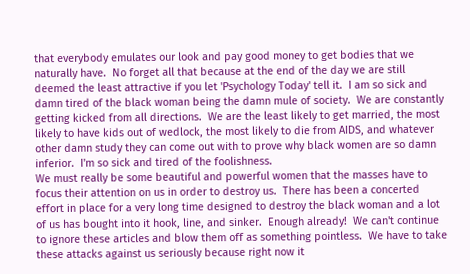that everybody emulates our look and pay good money to get bodies that we naturally have.  No forget all that because at the end of the day we are still deemed the least attractive if you let 'Psychology Today' tell it.  I am so sick and damn tired of the black woman being the damn mule of society.  We are constantly getting kicked from all directions.  We are the least likely to get married, the most likely to have kids out of wedlock, the most likely to die from AIDS, and whatever other damn study they can come out with to prove why black women are so damn inferior.  I'm so sick and tired of the foolishness.
We must really be some beautiful and powerful women that the masses have to focus their attention on us in order to destroy us.  There has been a concerted effort in place for a very long time designed to destroy the black woman and a lot of us has bought into it hook, line, and sinker.  Enough already!  We can't continue to ignore these articles and blow them off as something pointless.  We have to take these attacks against us seriously because right now it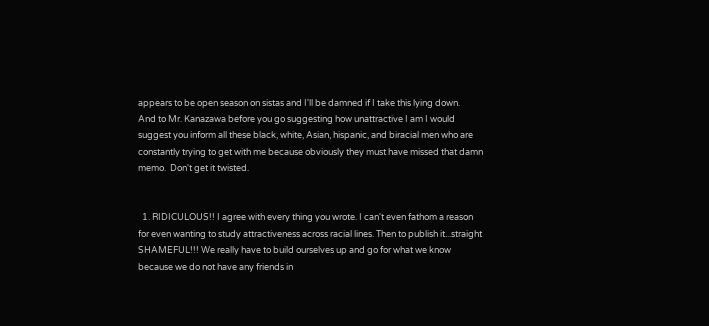appears to be open season on sistas and I'll be damned if I take this lying down.
And to Mr. Kanazawa before you go suggesting how unattractive I am I would suggest you inform all these black, white, Asian, hispanic, and biracial men who are constantly trying to get with me because obviously they must have missed that damn memo.  Don't get it twisted.


  1. RIDICULOUS!! I agree with every thing you wrote. I can't even fathom a reason for even wanting to study attractiveness across racial lines. Then to publish it...straight SHAMEFUL!!! We really have to build ourselves up and go for what we know because we do not have any friends in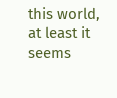this world, at least it seems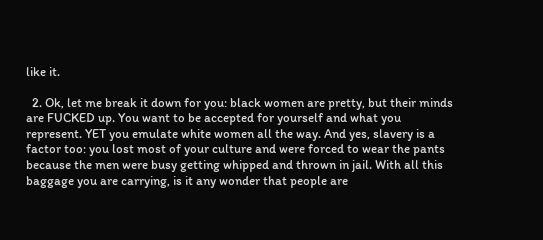like it.

  2. Ok, let me break it down for you: black women are pretty, but their minds are FUCKED up. You want to be accepted for yourself and what you represent. YET you emulate white women all the way. And yes, slavery is a factor too: you lost most of your culture and were forced to wear the pants because the men were busy getting whipped and thrown in jail. With all this baggage you are carrying, is it any wonder that people are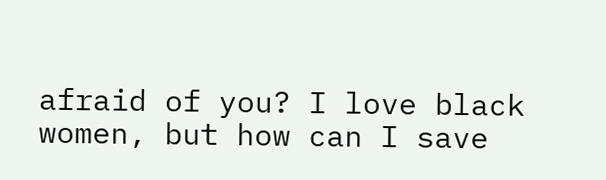afraid of you? I love black women, but how can I save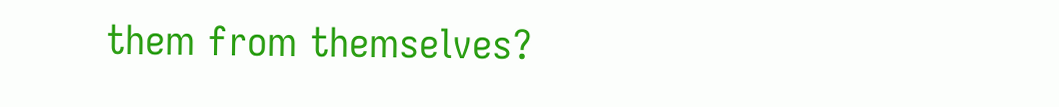them from themselves?